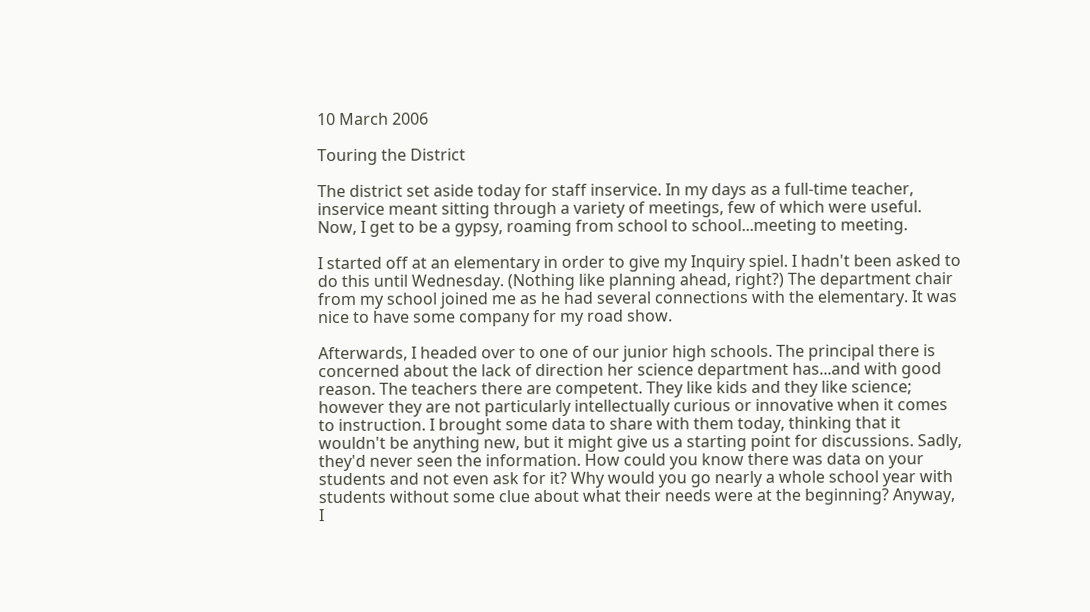10 March 2006

Touring the District

The district set aside today for staff inservice. In my days as a full-time teacher, inservice meant sitting through a variety of meetings, few of which were useful. Now, I get to be a gypsy, roaming from school to school...meeting to meeting.

I started off at an elementary in order to give my Inquiry spiel. I hadn't been asked to do this until Wednesday. (Nothing like planning ahead, right?) The department chair from my school joined me as he had several connections with the elementary. It was nice to have some company for my road show.

Afterwards, I headed over to one of our junior high schools. The principal there is concerned about the lack of direction her science department has...and with good reason. The teachers there are competent. They like kids and they like science; however they are not particularly intellectually curious or innovative when it comes to instruction. I brought some data to share with them today, thinking that it wouldn't be anything new, but it might give us a starting point for discussions. Sadly, they'd never seen the information. How could you know there was data on your students and not even ask for it? Why would you go nearly a whole school year with students without some clue about what their needs were at the beginning? Anyway, I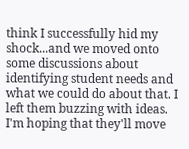think I successfully hid my shock...and we moved onto some discussions about identifying student needs and what we could do about that. I left them buzzing with ideas. I'm hoping that they'll move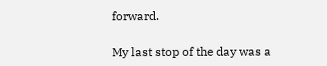forward.

My last stop of the day was a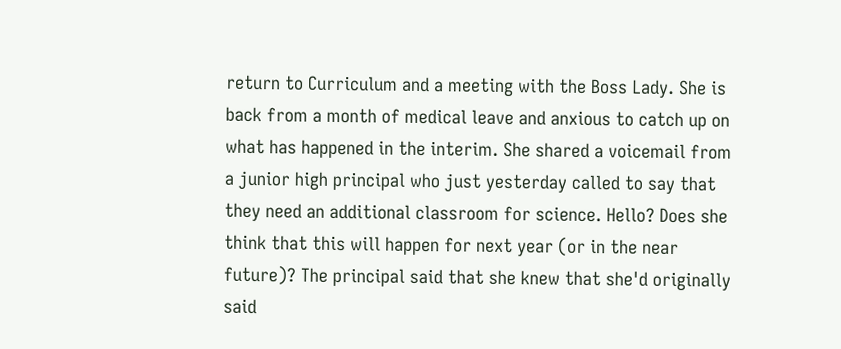return to Curriculum and a meeting with the Boss Lady. She is back from a month of medical leave and anxious to catch up on what has happened in the interim. She shared a voicemail from a junior high principal who just yesterday called to say that they need an additional classroom for science. Hello? Does she think that this will happen for next year (or in the near future)? The principal said that she knew that she'd originally said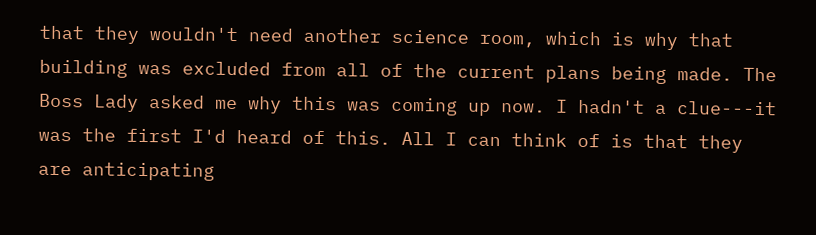that they wouldn't need another science room, which is why that building was excluded from all of the current plans being made. The Boss Lady asked me why this was coming up now. I hadn't a clue---it was the first I'd heard of this. All I can think of is that they are anticipating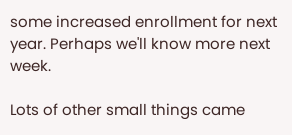some increased enrollment for next year. Perhaps we'll know more next week.

Lots of other small things came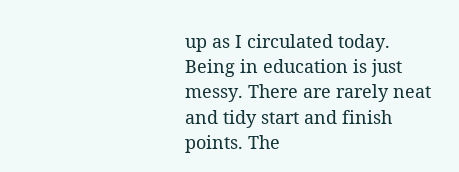up as I circulated today. Being in education is just messy. There are rarely neat and tidy start and finish points. The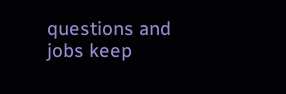questions and jobs keep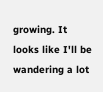growing. It looks like I'll be wandering a lot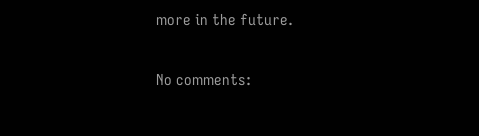more in the future.

No comments: